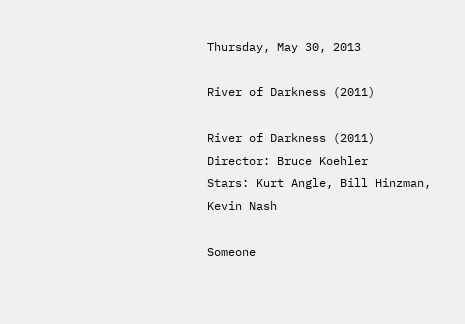Thursday, May 30, 2013

River of Darkness (2011)

River of Darkness (2011)
Director: Bruce Koehler
Stars: Kurt Angle, Bill Hinzman, Kevin Nash

Someone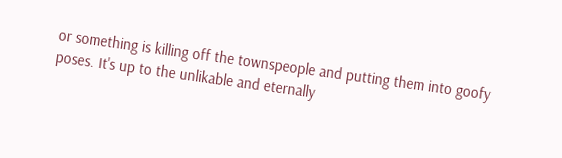or something is killing off the townspeople and putting them into goofy poses. It's up to the unlikable and eternally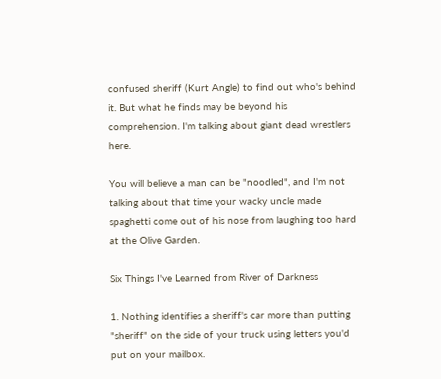confused sheriff (Kurt Angle) to find out who's behind it. But what he finds may be beyond his comprehension. I'm talking about giant dead wrestlers here.

You will believe a man can be "noodled", and I'm not talking about that time your wacky uncle made spaghetti come out of his nose from laughing too hard at the Olive Garden.

Six Things I've Learned from River of Darkness

1. Nothing identifies a sheriff's car more than putting "sheriff" on the side of your truck using letters you'd put on your mailbox.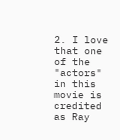2. I love that one of the "actors" in this movie is credited as Ray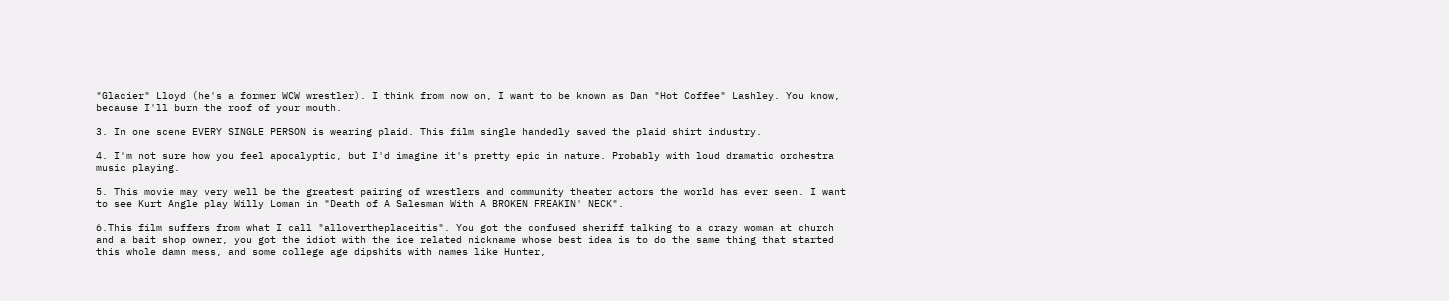"Glacier" Lloyd (he's a former WCW wrestler). I think from now on, I want to be known as Dan "Hot Coffee" Lashley. You know, because I'll burn the roof of your mouth.

3. In one scene EVERY SINGLE PERSON is wearing plaid. This film single handedly saved the plaid shirt industry.

4. I'm not sure how you feel apocalyptic, but I'd imagine it's pretty epic in nature. Probably with loud dramatic orchestra music playing.

5. This movie may very well be the greatest pairing of wrestlers and community theater actors the world has ever seen. I want to see Kurt Angle play Willy Loman in "Death of A Salesman With A BROKEN FREAKIN' NECK".

6.This film suffers from what I call "allovertheplaceitis". You got the confused sheriff talking to a crazy woman at church and a bait shop owner, you got the idiot with the ice related nickname whose best idea is to do the same thing that started this whole damn mess, and some college age dipshits with names like Hunter,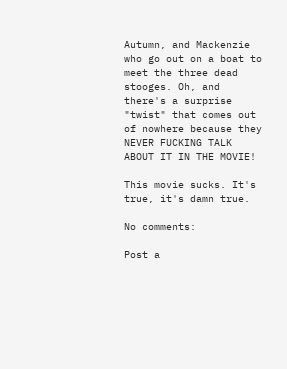Autumn, and Mackenzie who go out on a boat to meet the three dead stooges. Oh, and there's a surprise "twist" that comes out of nowhere because they NEVER FUCKING TALK ABOUT IT IN THE MOVIE!

This movie sucks. It's true, it's damn true.

No comments:

Post a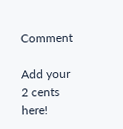Comment

Add your 2 cents here!